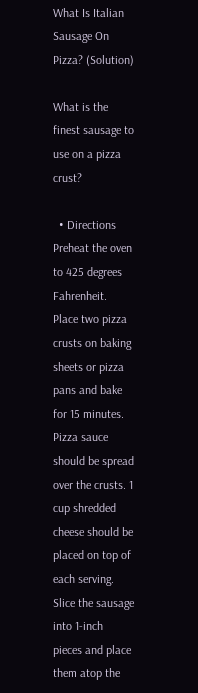What Is Italian Sausage On Pizza? (Solution)

What is the finest sausage to use on a pizza crust?

  • Directions Preheat the oven to 425 degrees Fahrenheit. Place two pizza crusts on baking sheets or pizza pans and bake for 15 minutes. Pizza sauce should be spread over the crusts. 1 cup shredded cheese should be placed on top of each serving. Slice the sausage into 1-inch pieces and place them atop the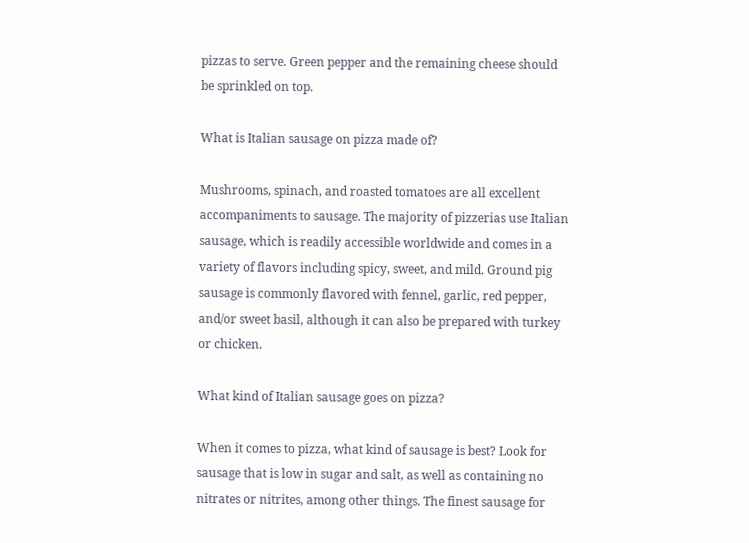pizzas to serve. Green pepper and the remaining cheese should be sprinkled on top.

What is Italian sausage on pizza made of?

Mushrooms, spinach, and roasted tomatoes are all excellent accompaniments to sausage. The majority of pizzerias use Italian sausage, which is readily accessible worldwide and comes in a variety of flavors including spicy, sweet, and mild. Ground pig sausage is commonly flavored with fennel, garlic, red pepper, and/or sweet basil, although it can also be prepared with turkey or chicken.

What kind of Italian sausage goes on pizza?

When it comes to pizza, what kind of sausage is best? Look for sausage that is low in sugar and salt, as well as containing no nitrates or nitrites, among other things. The finest sausage for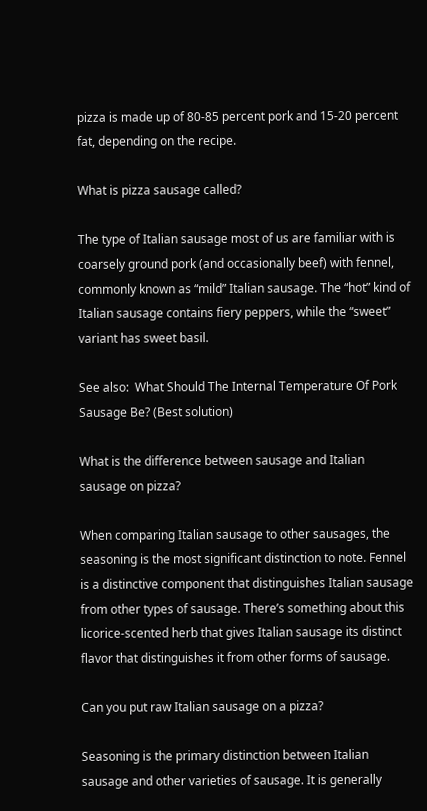pizza is made up of 80-85 percent pork and 15-20 percent fat, depending on the recipe.

What is pizza sausage called?

The type of Italian sausage most of us are familiar with is coarsely ground pork (and occasionally beef) with fennel, commonly known as “mild” Italian sausage. The “hot” kind of Italian sausage contains fiery peppers, while the “sweet” variant has sweet basil.

See also:  What Should The Internal Temperature Of Pork Sausage Be? (Best solution)

What is the difference between sausage and Italian sausage on pizza?

When comparing Italian sausage to other sausages, the seasoning is the most significant distinction to note. Fennel is a distinctive component that distinguishes Italian sausage from other types of sausage. There’s something about this licorice-scented herb that gives Italian sausage its distinct flavor that distinguishes it from other forms of sausage.

Can you put raw Italian sausage on a pizza?

Seasoning is the primary distinction between Italian sausage and other varieties of sausage. It is generally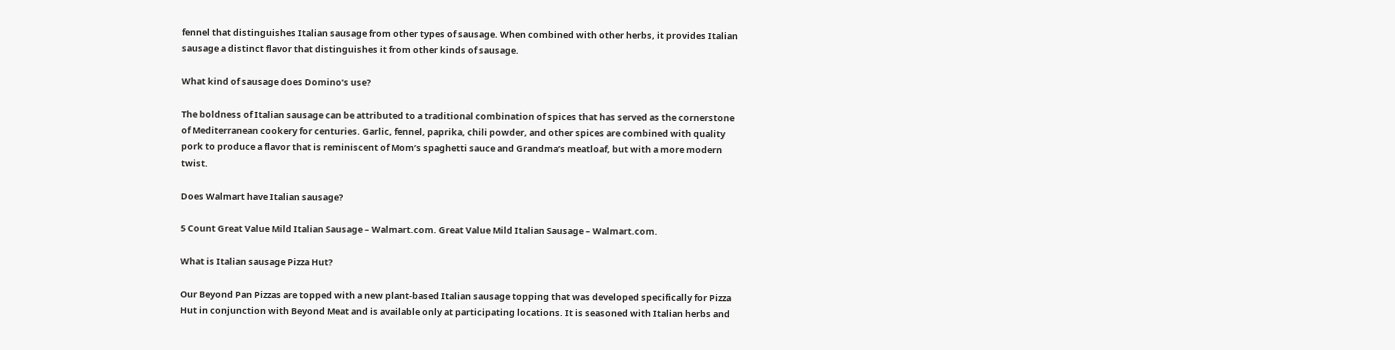fennel that distinguishes Italian sausage from other types of sausage. When combined with other herbs, it provides Italian sausage a distinct flavor that distinguishes it from other kinds of sausage.

What kind of sausage does Domino’s use?

The boldness of Italian sausage can be attributed to a traditional combination of spices that has served as the cornerstone of Mediterranean cookery for centuries. Garlic, fennel, paprika, chili powder, and other spices are combined with quality pork to produce a flavor that is reminiscent of Mom’s spaghetti sauce and Grandma’s meatloaf, but with a more modern twist.

Does Walmart have Italian sausage?

5 Count Great Value Mild Italian Sausage – Walmart.com. Great Value Mild Italian Sausage – Walmart.com.

What is Italian sausage Pizza Hut?

Our Beyond Pan Pizzas are topped with a new plant-based Italian sausage topping that was developed specifically for Pizza Hut in conjunction with Beyond Meat and is available only at participating locations. It is seasoned with Italian herbs and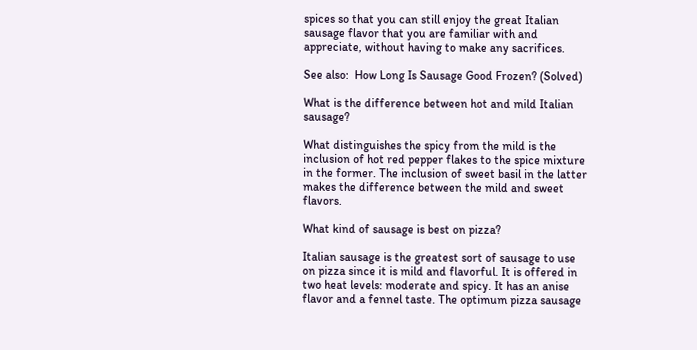spices so that you can still enjoy the great Italian sausage flavor that you are familiar with and appreciate, without having to make any sacrifices.

See also:  How Long Is Sausage Good Frozen? (Solved)

What is the difference between hot and mild Italian sausage?

What distinguishes the spicy from the mild is the inclusion of hot red pepper flakes to the spice mixture in the former. The inclusion of sweet basil in the latter makes the difference between the mild and sweet flavors.

What kind of sausage is best on pizza?

Italian sausage is the greatest sort of sausage to use on pizza since it is mild and flavorful. It is offered in two heat levels: moderate and spicy. It has an anise flavor and a fennel taste. The optimum pizza sausage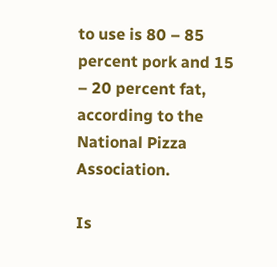to use is 80 – 85 percent pork and 15 – 20 percent fat, according to the National Pizza Association.

Is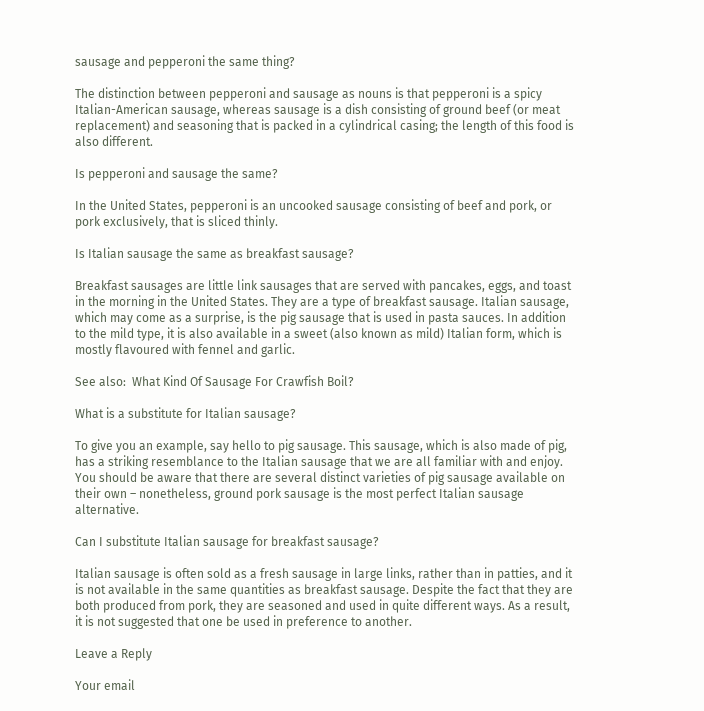sausage and pepperoni the same thing?

The distinction between pepperoni and sausage as nouns is that pepperoni is a spicy Italian-American sausage, whereas sausage is a dish consisting of ground beef (or meat replacement) and seasoning that is packed in a cylindrical casing; the length of this food is also different.

Is pepperoni and sausage the same?

In the United States, pepperoni is an uncooked sausage consisting of beef and pork, or pork exclusively, that is sliced thinly.

Is Italian sausage the same as breakfast sausage?

Breakfast sausages are little link sausages that are served with pancakes, eggs, and toast in the morning in the United States. They are a type of breakfast sausage. Italian sausage, which may come as a surprise, is the pig sausage that is used in pasta sauces. In addition to the mild type, it is also available in a sweet (also known as mild) Italian form, which is mostly flavoured with fennel and garlic.

See also:  What Kind Of Sausage For Crawfish Boil?

What is a substitute for Italian sausage?

To give you an example, say hello to pig sausage. This sausage, which is also made of pig, has a striking resemblance to the Italian sausage that we are all familiar with and enjoy. You should be aware that there are several distinct varieties of pig sausage available on their own – nonetheless, ground pork sausage is the most perfect Italian sausage alternative.

Can I substitute Italian sausage for breakfast sausage?

Italian sausage is often sold as a fresh sausage in large links, rather than in patties, and it is not available in the same quantities as breakfast sausage. Despite the fact that they are both produced from pork, they are seasoned and used in quite different ways. As a result, it is not suggested that one be used in preference to another.

Leave a Reply

Your email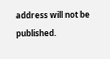address will not be published.